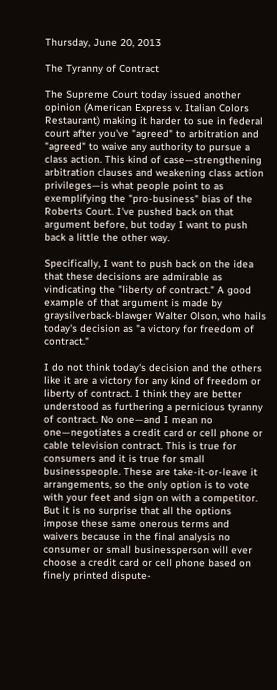Thursday, June 20, 2013

The Tyranny of Contract

The Supreme Court today issued another opinion (American Express v. Italian Colors Restaurant) making it harder to sue in federal court after you've "agreed" to arbitration and "agreed" to waive any authority to pursue a class action. This kind of case—strengthening arbitration clauses and weakening class action privileges—is what people point to as exemplifying the "pro-business" bias of the Roberts Court. I've pushed back on that argument before, but today I want to push back a little the other way.

Specifically, I want to push back on the idea that these decisions are admirable as vindicating the "liberty of contract." A good example of that argument is made by graysilverback-blawger Walter Olson, who hails today's decision as "a victory for freedom of contract."

I do not think today's decision and the others like it are a victory for any kind of freedom or liberty of contract. I think they are better understood as furthering a pernicious tyranny of contract. No one—and I mean no one—negotiates a credit card or cell phone or cable television contract. This is true for consumers and it is true for small businesspeople. These are take-it-or-leave it arrangements, so the only option is to vote with your feet and sign on with a competitor. But it is no surprise that all the options impose these same onerous terms and waivers because in the final analysis no consumer or small businessperson will ever choose a credit card or cell phone based on finely printed dispute-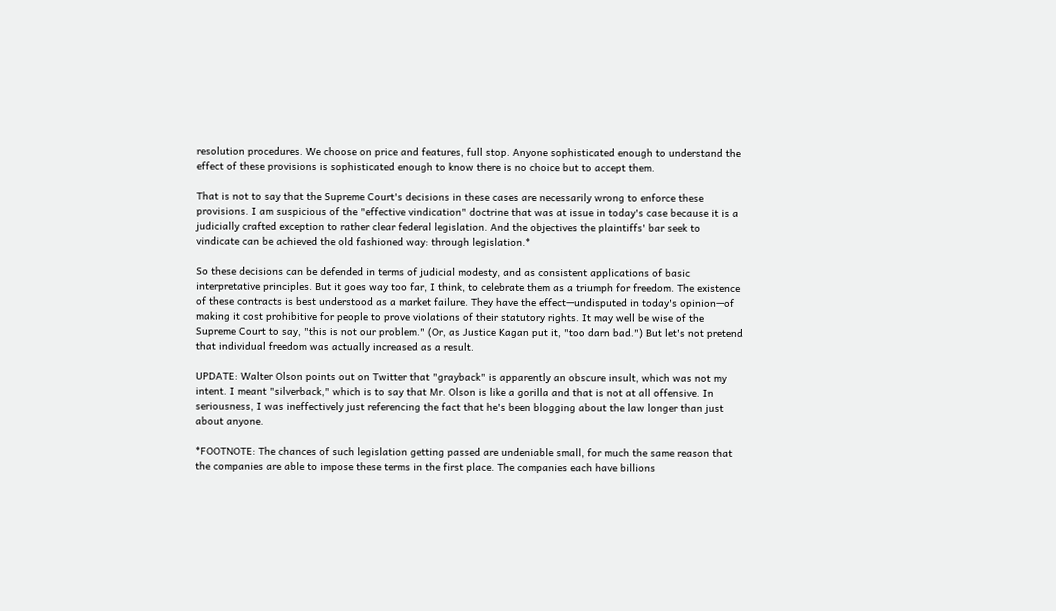resolution procedures. We choose on price and features, full stop. Anyone sophisticated enough to understand the effect of these provisions is sophisticated enough to know there is no choice but to accept them.

That is not to say that the Supreme Court's decisions in these cases are necessarily wrong to enforce these provisions. I am suspicious of the "effective vindication" doctrine that was at issue in today's case because it is a judicially crafted exception to rather clear federal legislation. And the objectives the plaintiffs' bar seek to vindicate can be achieved the old fashioned way: through legislation.*

So these decisions can be defended in terms of judicial modesty, and as consistent applications of basic interpretative principles. But it goes way too far, I think, to celebrate them as a triumph for freedom. The existence of these contracts is best understood as a market failure. They have the effect—undisputed in today's opinion—of making it cost prohibitive for people to prove violations of their statutory rights. It may well be wise of the Supreme Court to say, "this is not our problem." (Or, as Justice Kagan put it, "too darn bad.") But let's not pretend that individual freedom was actually increased as a result.

UPDATE: Walter Olson points out on Twitter that "grayback" is apparently an obscure insult, which was not my intent. I meant "silverback," which is to say that Mr. Olson is like a gorilla and that is not at all offensive. In seriousness, I was ineffectively just referencing the fact that he's been blogging about the law longer than just about anyone.

*FOOTNOTE: The chances of such legislation getting passed are undeniable small, for much the same reason that the companies are able to impose these terms in the first place. The companies each have billions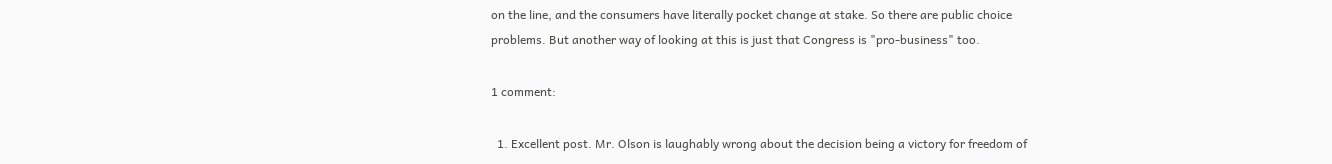on the line, and the consumers have literally pocket change at stake. So there are public choice problems. But another way of looking at this is just that Congress is "pro-business" too.

1 comment:

  1. Excellent post. Mr. Olson is laughably wrong about the decision being a victory for freedom of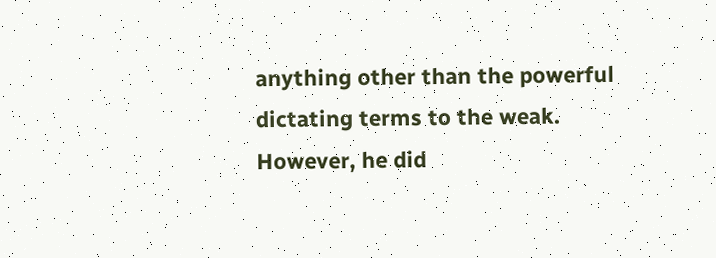anything other than the powerful dictating terms to the weak. However, he did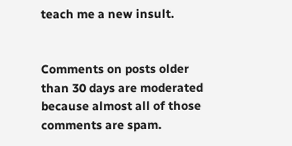teach me a new insult.


Comments on posts older than 30 days are moderated because almost all of those comments are spam.